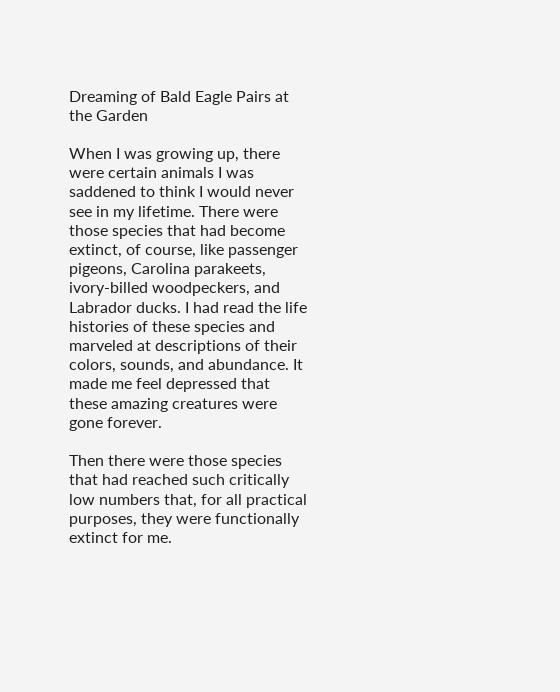Dreaming of Bald Eagle Pairs at the Garden

When I was growing up, there were certain animals I was saddened to think I would never see in my lifetime. There were those species that had become extinct, of course, like passenger pigeons, Carolina parakeets, ivory-billed woodpeckers, and Labrador ducks. I had read the life histories of these species and marveled at descriptions of their colors, sounds, and abundance. It made me feel depressed that these amazing creatures were gone forever.

Then there were those species that had reached such critically low numbers that, for all practical purposes, they were functionally extinct for me.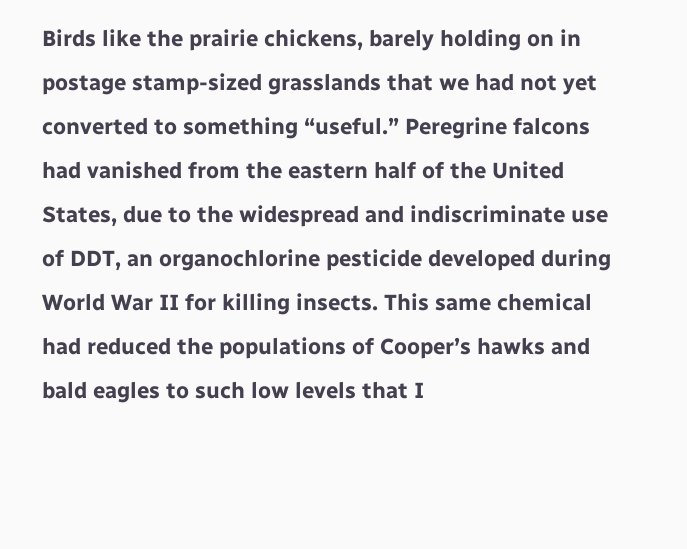Birds like the prairie chickens, barely holding on in postage stamp-sized grasslands that we had not yet converted to something “useful.” Peregrine falcons had vanished from the eastern half of the United States, due to the widespread and indiscriminate use of DDT, an organochlorine pesticide developed during World War II for killing insects. This same chemical had reduced the populations of Cooper’s hawks and bald eagles to such low levels that I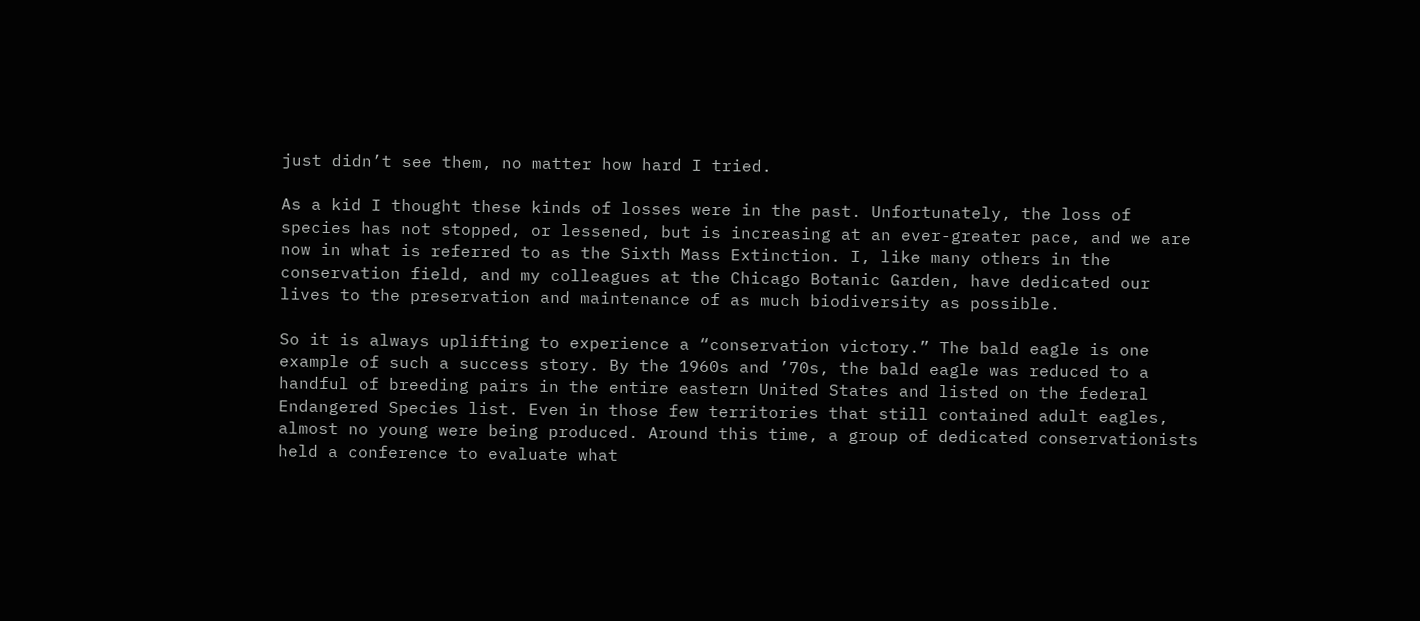just didn’t see them, no matter how hard I tried.

As a kid I thought these kinds of losses were in the past. Unfortunately, the loss of species has not stopped, or lessened, but is increasing at an ever-greater pace, and we are now in what is referred to as the Sixth Mass Extinction. I, like many others in the conservation field, and my colleagues at the Chicago Botanic Garden, have dedicated our lives to the preservation and maintenance of as much biodiversity as possible.

So it is always uplifting to experience a “conservation victory.” The bald eagle is one example of such a success story. By the 1960s and ’70s, the bald eagle was reduced to a handful of breeding pairs in the entire eastern United States and listed on the federal Endangered Species list. Even in those few territories that still contained adult eagles, almost no young were being produced. Around this time, a group of dedicated conservationists held a conference to evaluate what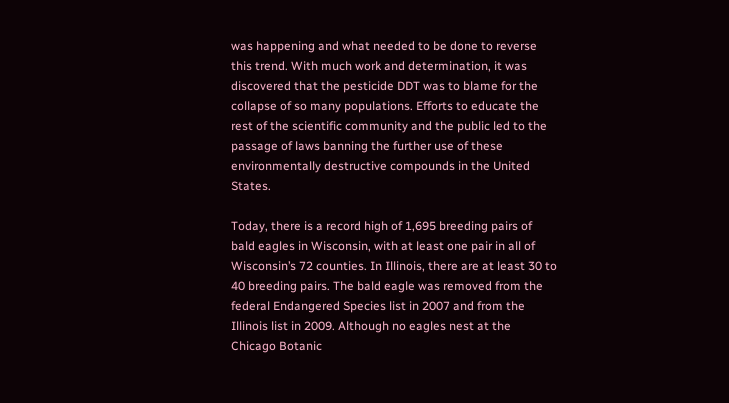was happening and what needed to be done to reverse this trend. With much work and determination, it was discovered that the pesticide DDT was to blame for the collapse of so many populations. Efforts to educate the rest of the scientific community and the public led to the passage of laws banning the further use of these environmentally destructive compounds in the United States.

Today, there is a record high of 1,695 breeding pairs of bald eagles in Wisconsin, with at least one pair in all of Wisconsin’s 72 counties. In Illinois, there are at least 30 to 40 breeding pairs. The bald eagle was removed from the federal Endangered Species list in 2007 and from the Illinois list in 2009. Although no eagles nest at the Chicago Botanic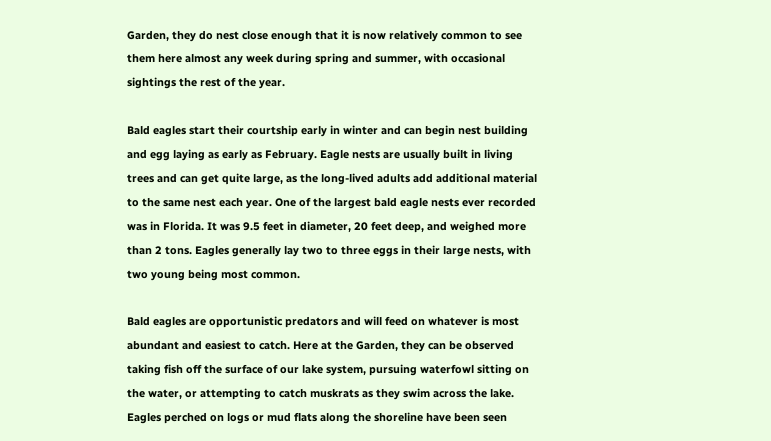Garden, they do nest close enough that it is now relatively common to see them here almost any week during spring and summer, with occasional sightings the rest of the year.

Bald eagles start their courtship early in winter and can begin nest building and egg laying as early as February. Eagle nests are usually built in living trees and can get quite large, as the long-lived adults add additional material to the same nest each year. One of the largest bald eagle nests ever recorded was in Florida. It was 9.5 feet in diameter, 20 feet deep, and weighed more than 2 tons. Eagles generally lay two to three eggs in their large nests, with two young being most common.

Bald eagles are opportunistic predators and will feed on whatever is most abundant and easiest to catch. Here at the Garden, they can be observed taking fish off the surface of our lake system, pursuing waterfowl sitting on the water, or attempting to catch muskrats as they swim across the lake. Eagles perched on logs or mud flats along the shoreline have been seen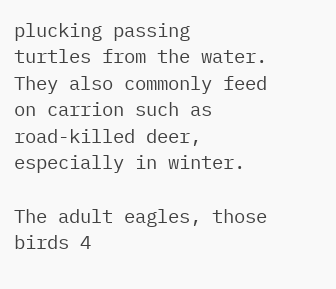plucking passing turtles from the water. They also commonly feed on carrion such as road-killed deer, especially in winter.

The adult eagles, those birds 4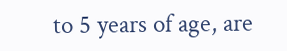to 5 years of age, are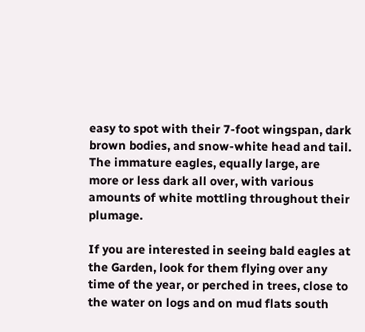easy to spot with their 7-foot wingspan, dark brown bodies, and snow-white head and tail. The immature eagles, equally large, are more or less dark all over, with various amounts of white mottling throughout their plumage.

If you are interested in seeing bald eagles at the Garden, look for them flying over any time of the year, or perched in trees, close to the water on logs and on mud flats south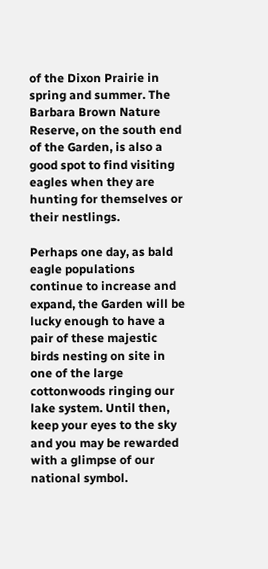of the Dixon Prairie in spring and summer. The Barbara Brown Nature Reserve, on the south end of the Garden, is also a good spot to find visiting eagles when they are hunting for themselves or their nestlings.

Perhaps one day, as bald eagle populations continue to increase and expand, the Garden will be lucky enough to have a pair of these majestic birds nesting on site in one of the large cottonwoods ringing our lake system. Until then, keep your eyes to the sky and you may be rewarded with a glimpse of our national symbol.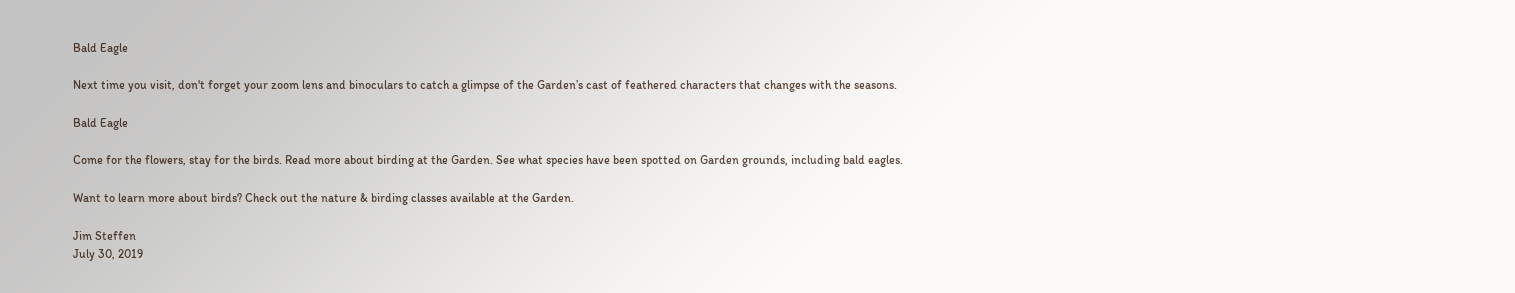Bald Eagle

Next time you visit, don't forget your zoom lens and binoculars to catch a glimpse of the Garden’s cast of feathered characters that changes with the seasons.

Bald Eagle

Come for the flowers, stay for the birds. Read more about birding at the Garden. See what species have been spotted on Garden grounds, including bald eagles.

Want to learn more about birds? Check out the nature & birding classes available at the Garden.

Jim Steffen
July 30, 2019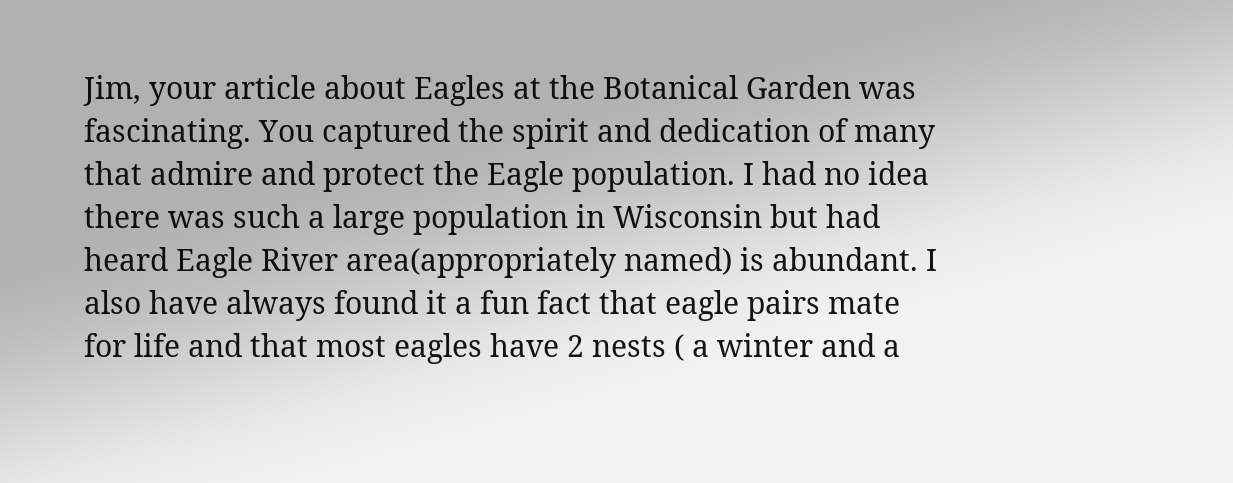Jim, your article about Eagles at the Botanical Garden was fascinating. You captured the spirit and dedication of many that admire and protect the Eagle population. I had no idea there was such a large population in Wisconsin but had heard Eagle River area(appropriately named) is abundant. I also have always found it a fun fact that eagle pairs mate for life and that most eagles have 2 nests ( a winter and a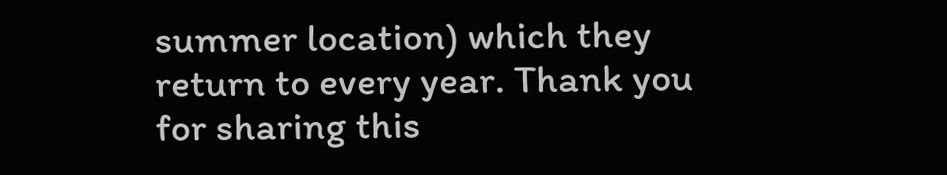summer location) which they return to every year. Thank you for sharing this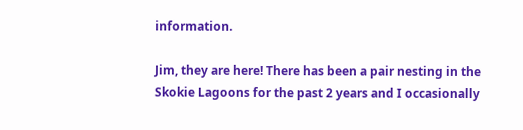information.

Jim, they are here! There has been a pair nesting in the Skokie Lagoons for the past 2 years and I occasionally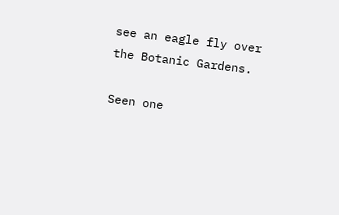see an eagle fly over the Botanic Gardens.

Seen one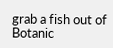grab a fish out of Botanic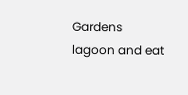Gardens lagoon and eat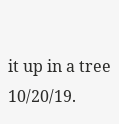it up in a tree 10/20/19.